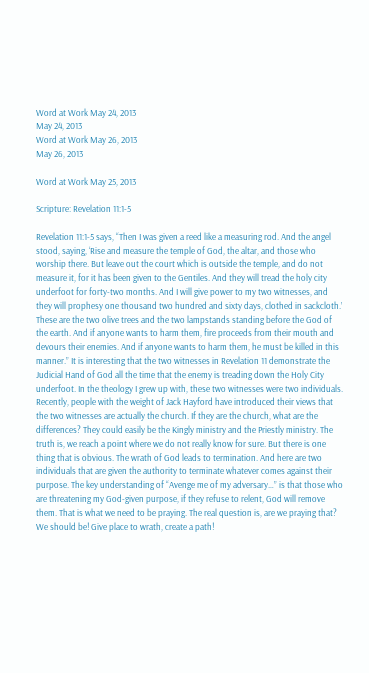Word at Work May 24, 2013
May 24, 2013
Word at Work May 26, 2013
May 26, 2013

Word at Work May 25, 2013

Scripture: Revelation 11:1-5

Revelation 11:1-5 says, “Then I was given a reed like a measuring rod. And the angel stood, saying, ‘Rise and measure the temple of God, the altar, and those who worship there. But leave out the court which is outside the temple, and do not measure it, for it has been given to the Gentiles. And they will tread the holy city underfoot for forty-two months. And I will give power to my two witnesses, and they will prophesy one thousand two hundred and sixty days, clothed in sackcloth.’ These are the two olive trees and the two lampstands standing before the God of the earth. And if anyone wants to harm them, fire proceeds from their mouth and devours their enemies. And if anyone wants to harm them, he must be killed in this manner.” It is interesting that the two witnesses in Revelation 11 demonstrate the Judicial Hand of God all the time that the enemy is treading down the Holy City underfoot. In the theology I grew up with, these two witnesses were two individuals. Recently, people with the weight of Jack Hayford have introduced their views that the two witnesses are actually the church. If they are the church, what are the differences? They could easily be the Kingly ministry and the Priestly ministry. The truth is, we reach a point where we do not really know for sure. But there is one thing that is obvious. The wrath of God leads to termination. And here are two individuals that are given the authority to terminate whatever comes against their purpose. The key understanding of “Avenge me of my adversary…” is that those who are threatening my God-given purpose, if they refuse to relent, God will remove them. That is what we need to be praying. The real question is, are we praying that? We should be! Give place to wrath, create a path!